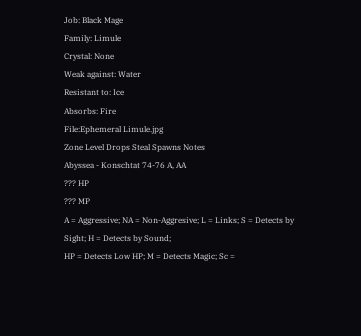Job: Black Mage
Family: Limule
Crystal: None
Weak against: Water
Resistant to: Ice
Absorbs: Fire
File:Ephemeral Limule.jpg
Zone Level Drops Steal Spawns Notes
Abyssea - Konschtat 74-76 A, AA
??? HP
??? MP
A = Aggressive; NA = Non-Aggresive; L = Links; S = Detects by Sight; H = Detects by Sound;
HP = Detects Low HP; M = Detects Magic; Sc =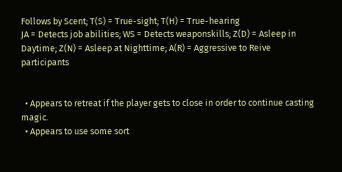Follows by Scent; T(S) = True-sight; T(H) = True-hearing
JA = Detects job abilities; WS = Detects weaponskills; Z(D) = Asleep in Daytime; Z(N) = Asleep at Nighttime; A(R) = Aggressive to Reive participants


  • Appears to retreat if the player gets to close in order to continue casting magic.
  • Appears to use some sort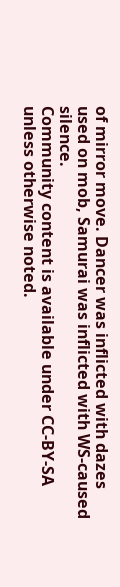of mirror move. Dancer was inflicted with dazes used on mob, Samurai was inflicted with WS-caused silence.
Community content is available under CC-BY-SA unless otherwise noted.